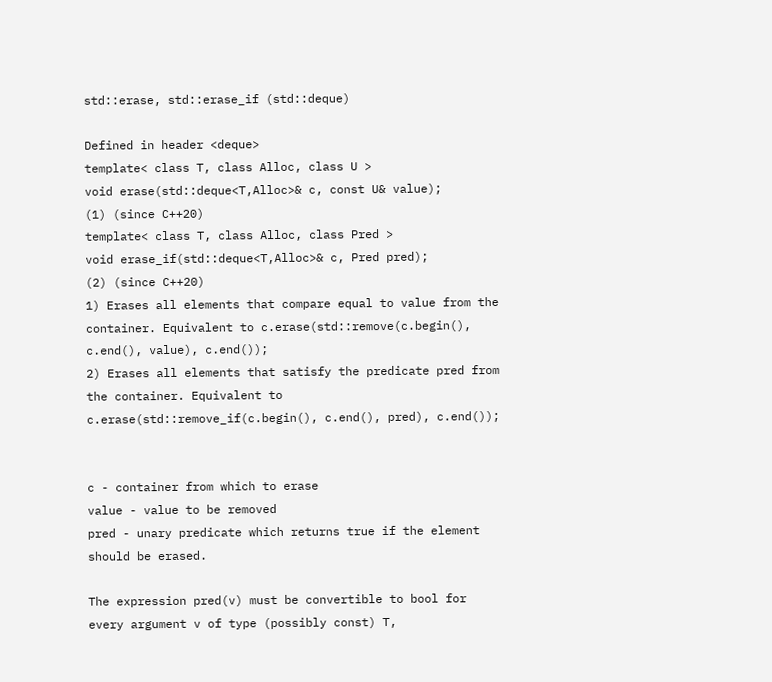std::erase, std::erase_if (std::deque)

Defined in header <deque>
template< class T, class Alloc, class U >
void erase(std::deque<T,Alloc>& c, const U& value);
(1) (since C++20)
template< class T, class Alloc, class Pred >
void erase_if(std::deque<T,Alloc>& c, Pred pred);
(2) (since C++20)
1) Erases all elements that compare equal to value from the container. Equivalent to c.erase(std::remove(c.begin(), c.end(), value), c.end());
2) Erases all elements that satisfy the predicate pred from the container. Equivalent to c.erase(std::remove_if(c.begin(), c.end(), pred), c.end());


c - container from which to erase
value - value to be removed
pred - unary predicate which returns true if the element should be erased.

The expression pred(v) must be convertible to bool for every argument v of type (possibly const) T,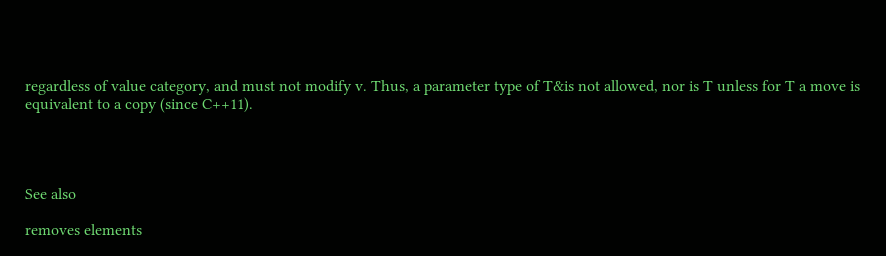regardless of value category, and must not modify v. Thus, a parameter type of T&is not allowed, nor is T unless for T a move is equivalent to a copy (since C++11).




See also

removes elements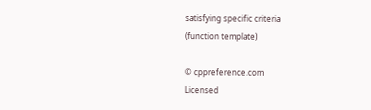satisfying specific criteria
(function template)

© cppreference.com
Licensed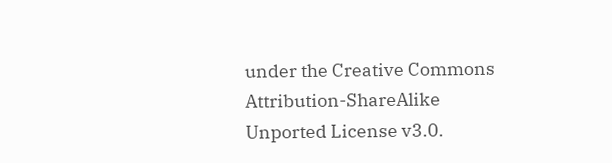under the Creative Commons Attribution-ShareAlike Unported License v3.0.